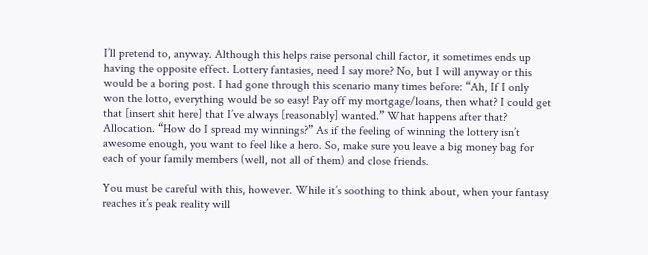I’ll pretend to, anyway. Although this helps raise personal chill factor, it sometimes ends up having the opposite effect. Lottery fantasies, need I say more? No, but I will anyway or this would be a boring post. I had gone through this scenario many times before: “Ah, If I only won the lotto, everything would be so easy! Pay off my mortgage/loans, then what? I could get that [insert shit here] that I’ve always [reasonably] wanted.” What happens after that? Allocation. “How do I spread my winnings?” As if the feeling of winning the lottery isn’t awesome enough, you want to feel like a hero. So, make sure you leave a big money bag for each of your family members (well, not all of them) and close friends.

You must be careful with this, however. While it’s soothing to think about, when your fantasy reaches it’s peak reality will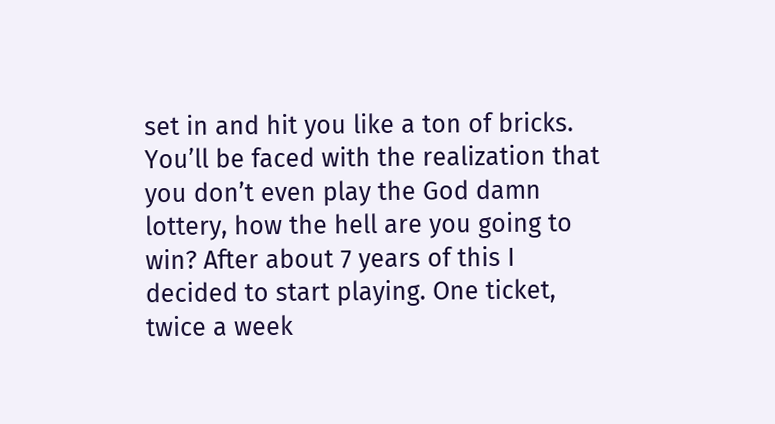set in and hit you like a ton of bricks. You’ll be faced with the realization that you don’t even play the God damn lottery, how the hell are you going to win? After about 7 years of this I decided to start playing. One ticket, twice a week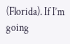(Florida). If I’m going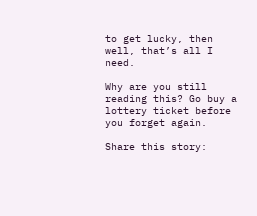to get lucky, then well, that’s all I need.

Why are you still reading this? Go buy a lottery ticket before you forget again.

Share this story: